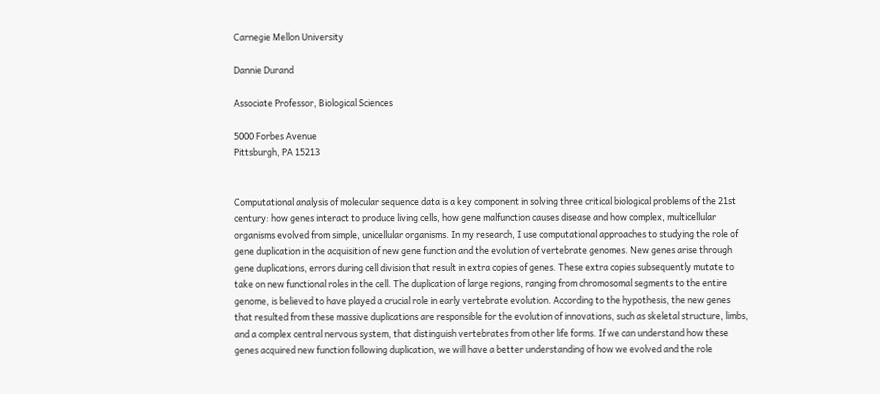Carnegie Mellon University

Dannie Durand

Associate Professor, Biological Sciences

5000 Forbes Avenue
Pittsburgh, PA 15213


Computational analysis of molecular sequence data is a key component in solving three critical biological problems of the 21st century: how genes interact to produce living cells, how gene malfunction causes disease and how complex, multicellular organisms evolved from simple, unicellular organisms. In my research, I use computational approaches to studying the role of gene duplication in the acquisition of new gene function and the evolution of vertebrate genomes. New genes arise through gene duplications, errors during cell division that result in extra copies of genes. These extra copies subsequently mutate to take on new functional roles in the cell. The duplication of large regions, ranging from chromosomal segments to the entire genome, is believed to have played a crucial role in early vertebrate evolution. According to the hypothesis, the new genes that resulted from these massive duplications are responsible for the evolution of innovations, such as skeletal structure, limbs, and a complex central nervous system, that distinguish vertebrates from other life forms. If we can understand how these genes acquired new function following duplication, we will have a better understanding of how we evolved and the role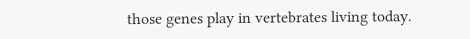those genes play in vertebrates living today.